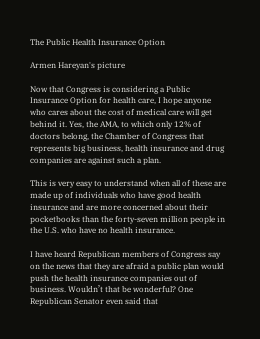The Public Health Insurance Option

Armen Hareyan's picture

Now that Congress is considering a Public Insurance Option for health care, I hope anyone who cares about the cost of medical care will get behind it. Yes, the AMA, to which only 12% of doctors belong, the Chamber of Congress that represents big business, health insurance and drug companies are against such a plan.

This is very easy to understand when all of these are made up of individuals who have good health insurance and are more concerned about their pocketbooks than the forty-seven million people in the U.S. who have no health insurance.

I have heard Republican members of Congress say on the news that they are afraid a public plan would push the health insurance companies out of business. Wouldn’t that be wonderful? One Republican Senator even said that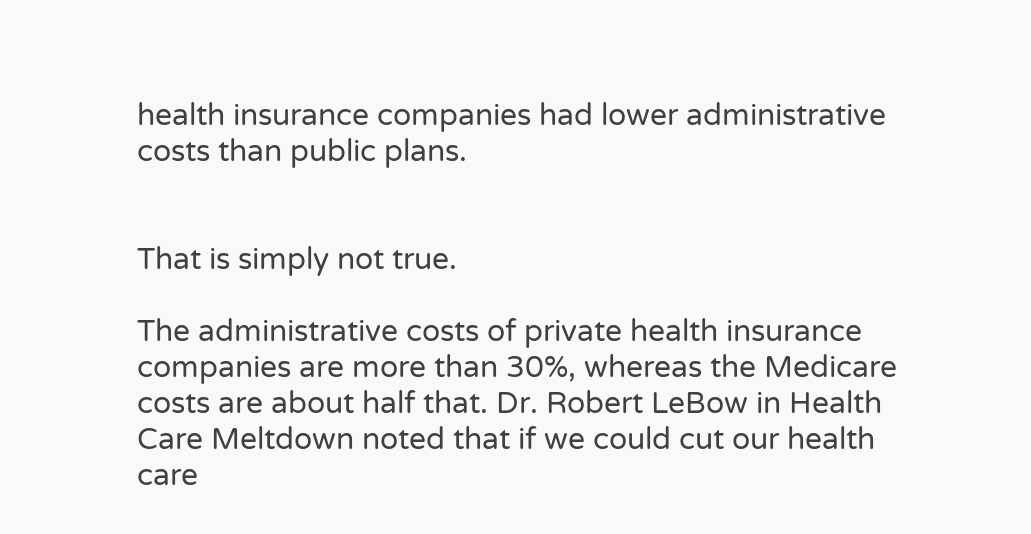health insurance companies had lower administrative costs than public plans.


That is simply not true.

The administrative costs of private health insurance companies are more than 30%, whereas the Medicare costs are about half that. Dr. Robert LeBow in Health Care Meltdown noted that if we could cut our health care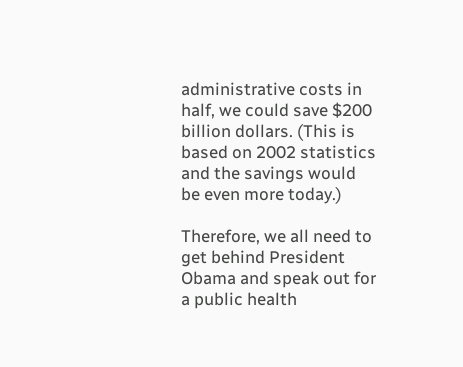administrative costs in half, we could save $200 billion dollars. (This is based on 2002 statistics and the savings would be even more today.)

Therefore, we all need to get behind President Obama and speak out for a public health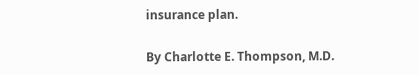insurance plan.

By Charlotte E. Thompson, M.D.